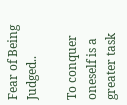Fear of Being Judged..

To conquer oneself is a greater task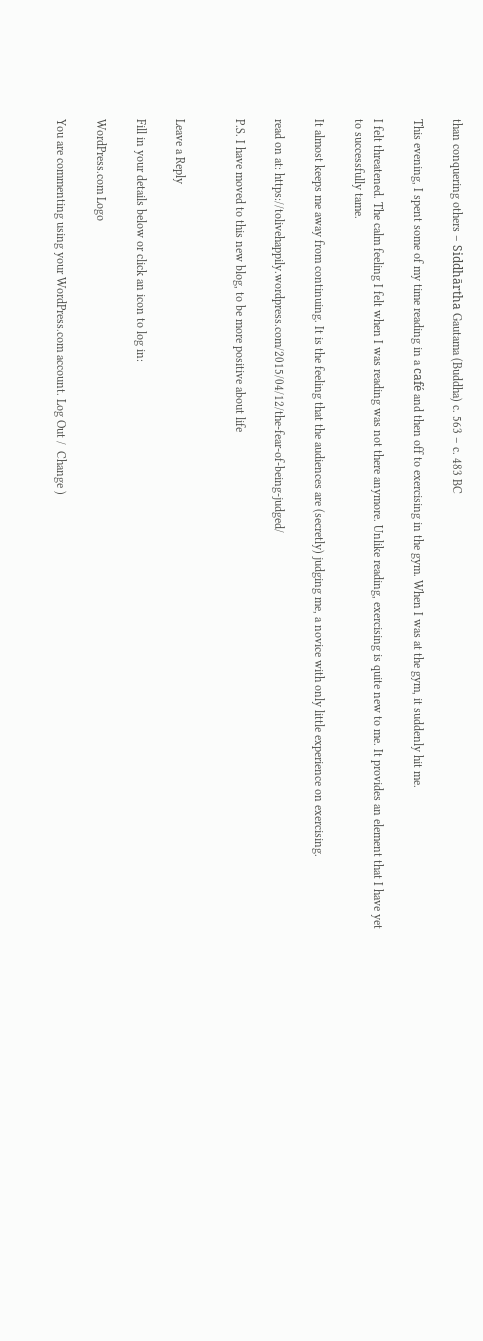than conquering others – Siddhārtha Gautama (Buddha) c. 563 – c. 483 BC

This evening, I spent some of my time reading in a café and then off to exercising in the gym. When I was at the gym, it suddenly hit me.

I felt threatened. The calm feeling I felt when I was reading was not there anymore. Unlike reading, exercising is quite new to me. It provides an element that I have yet to successfully tame.

It almost keeps me away from continuing. It is the feeling that the audiences are (secretly) judging me, a novice with only little experience on exercising.

read on at: https://tolivehappily.wordpress.com/2015/04/12/the-fear-of-being-judged/

P.S. I have moved to this new blog, to be more positive about life


Leave a Reply

Fill in your details below or click an icon to log in:

WordPress.com Logo

You are commenting using your WordPress.com account. Log Out /  Change )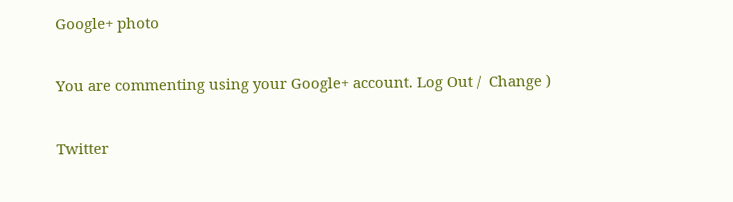Google+ photo

You are commenting using your Google+ account. Log Out /  Change )

Twitter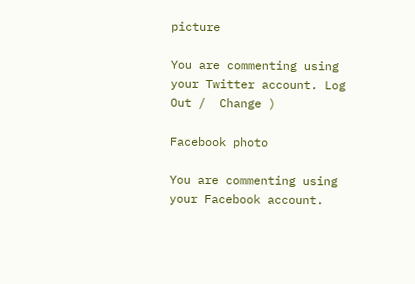picture

You are commenting using your Twitter account. Log Out /  Change )

Facebook photo

You are commenting using your Facebook account.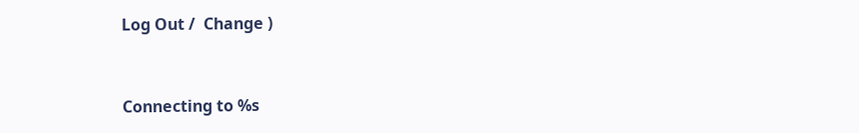Log Out /  Change )


Connecting to %s